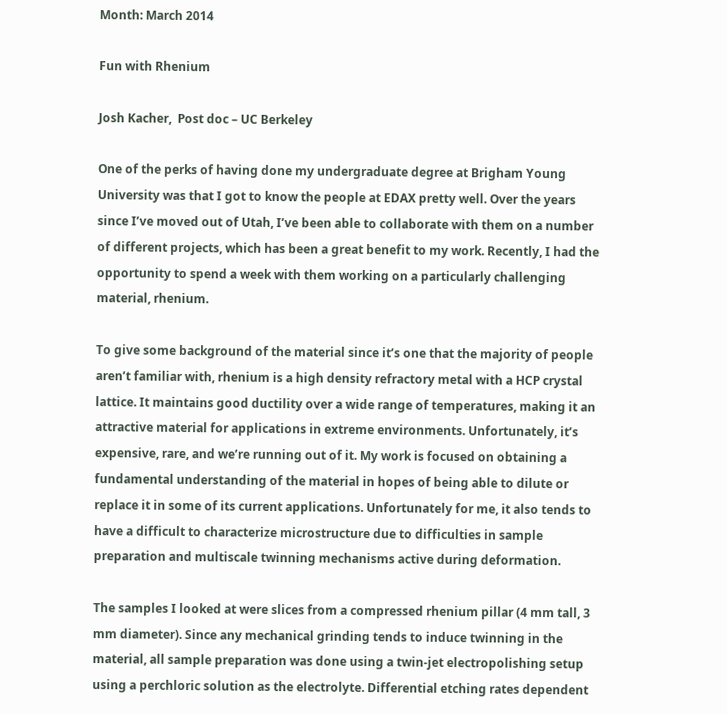Month: March 2014

Fun with Rhenium

Josh Kacher,  Post doc – UC Berkeley

One of the perks of having done my undergraduate degree at Brigham Young University was that I got to know the people at EDAX pretty well. Over the years since I’ve moved out of Utah, I’ve been able to collaborate with them on a number of different projects, which has been a great benefit to my work. Recently, I had the opportunity to spend a week with them working on a particularly challenging material, rhenium.

To give some background of the material since it’s one that the majority of people aren’t familiar with, rhenium is a high density refractory metal with a HCP crystal lattice. It maintains good ductility over a wide range of temperatures, making it an attractive material for applications in extreme environments. Unfortunately, it’s expensive, rare, and we’re running out of it. My work is focused on obtaining a fundamental understanding of the material in hopes of being able to dilute or replace it in some of its current applications. Unfortunately for me, it also tends to have a difficult to characterize microstructure due to difficulties in sample preparation and multiscale twinning mechanisms active during deformation.

The samples I looked at were slices from a compressed rhenium pillar (4 mm tall, 3 mm diameter). Since any mechanical grinding tends to induce twinning in the material, all sample preparation was done using a twin-jet electropolishing setup using a perchloric solution as the electrolyte. Differential etching rates dependent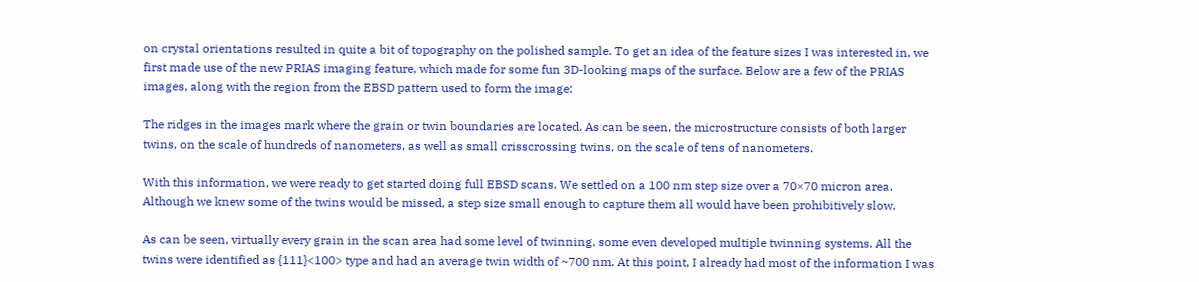on crystal orientations resulted in quite a bit of topography on the polished sample. To get an idea of the feature sizes I was interested in, we first made use of the new PRIAS imaging feature, which made for some fun 3D-looking maps of the surface. Below are a few of the PRIAS images, along with the region from the EBSD pattern used to form the image:

The ridges in the images mark where the grain or twin boundaries are located. As can be seen, the microstructure consists of both larger twins, on the scale of hundreds of nanometers, as well as small crisscrossing twins, on the scale of tens of nanometers.

With this information, we were ready to get started doing full EBSD scans. We settled on a 100 nm step size over a 70×70 micron area. Although we knew some of the twins would be missed, a step size small enough to capture them all would have been prohibitively slow.

As can be seen, virtually every grain in the scan area had some level of twinning, some even developed multiple twinning systems. All the twins were identified as {111}<100> type and had an average twin width of ~700 nm. At this point, I already had most of the information I was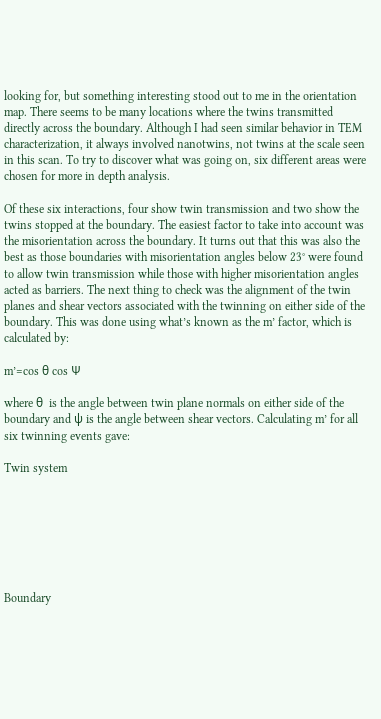looking for, but something interesting stood out to me in the orientation map. There seems to be many locations where the twins transmitted directly across the boundary. Although I had seen similar behavior in TEM characterization, it always involved nanotwins, not twins at the scale seen in this scan. To try to discover what was going on, six different areas were chosen for more in depth analysis.

Of these six interactions, four show twin transmission and two show the twins stopped at the boundary. The easiest factor to take into account was the misorientation across the boundary. It turns out that this was also the best as those boundaries with misorientation angles below 23° were found to allow twin transmission while those with higher misorientation angles acted as barriers. The next thing to check was the alignment of the twin planes and shear vectors associated with the twinning on either side of the boundary. This was done using what’s known as the m’ factor, which is calculated by:

m’=cos θ cos Ψ

where θ  is the angle between twin plane normals on either side of the boundary and ψ is the angle between shear vectors. Calculating m’ for all six twinning events gave:

Twin system







Boundary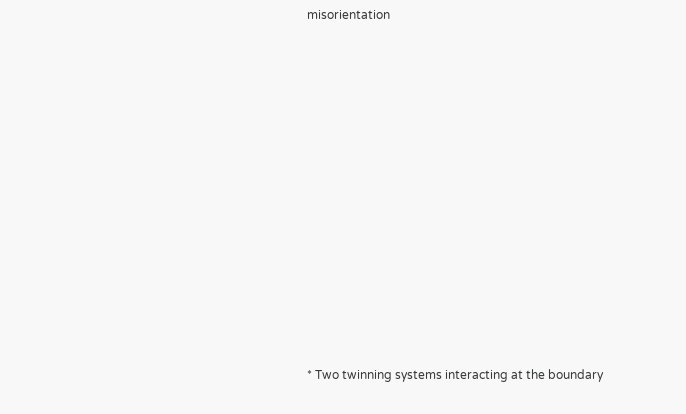misorientation























* Two twinning systems interacting at the boundary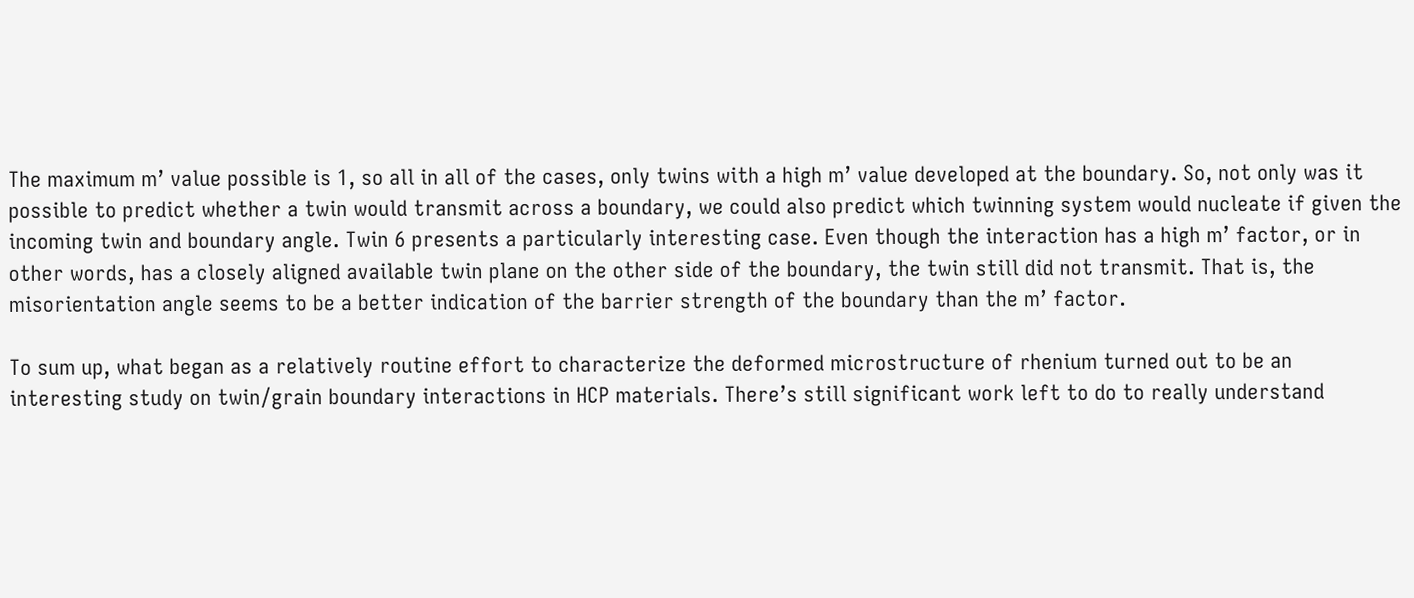The maximum m’ value possible is 1, so all in all of the cases, only twins with a high m’ value developed at the boundary. So, not only was it possible to predict whether a twin would transmit across a boundary, we could also predict which twinning system would nucleate if given the incoming twin and boundary angle. Twin 6 presents a particularly interesting case. Even though the interaction has a high m’ factor, or in other words, has a closely aligned available twin plane on the other side of the boundary, the twin still did not transmit. That is, the misorientation angle seems to be a better indication of the barrier strength of the boundary than the m’ factor.

To sum up, what began as a relatively routine effort to characterize the deformed microstructure of rhenium turned out to be an interesting study on twin/grain boundary interactions in HCP materials. There’s still significant work left to do to really understand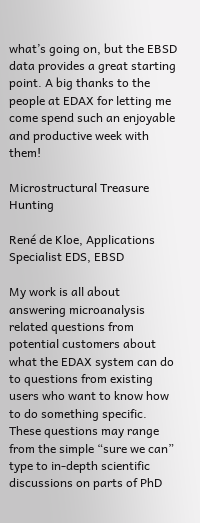what’s going on, but the EBSD data provides a great starting point. A big thanks to the people at EDAX for letting me come spend such an enjoyable and productive week with them!

Microstructural Treasure Hunting

René de Kloe, Applications Specialist EDS, EBSD

My work is all about answering microanalysis related questions from potential customers about what the EDAX system can do to questions from existing users who want to know how to do something specific. These questions may range from the simple “sure we can” type to in-depth scientific discussions on parts of PhD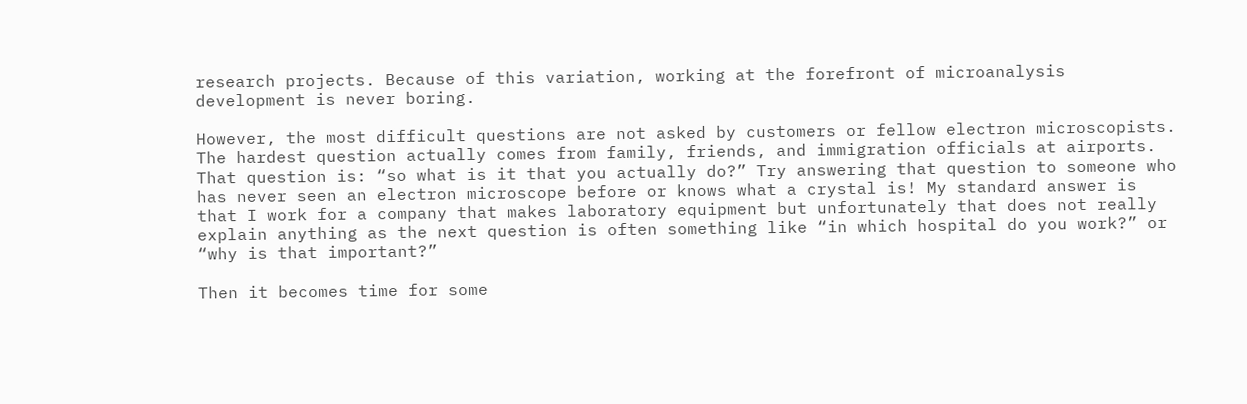research projects. Because of this variation, working at the forefront of microanalysis development is never boring.

However, the most difficult questions are not asked by customers or fellow electron microscopists. The hardest question actually comes from family, friends, and immigration officials at airports. That question is: “so what is it that you actually do?” Try answering that question to someone who has never seen an electron microscope before or knows what a crystal is! My standard answer is that I work for a company that makes laboratory equipment but unfortunately that does not really explain anything as the next question is often something like “in which hospital do you work?” or “why is that important?”

Then it becomes time for some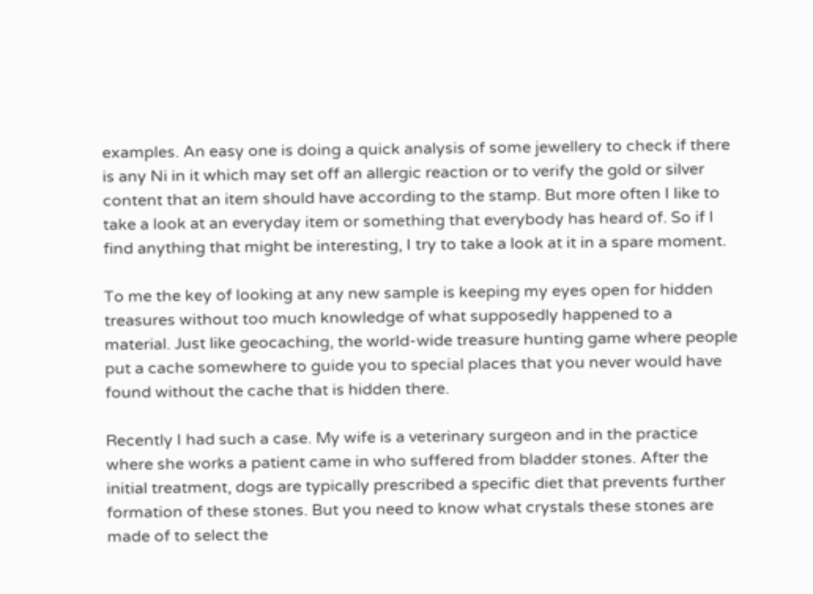examples. An easy one is doing a quick analysis of some jewellery to check if there is any Ni in it which may set off an allergic reaction or to verify the gold or silver content that an item should have according to the stamp. But more often I like to take a look at an everyday item or something that everybody has heard of. So if I find anything that might be interesting, I try to take a look at it in a spare moment.

To me the key of looking at any new sample is keeping my eyes open for hidden treasures without too much knowledge of what supposedly happened to a material. Just like geocaching, the world-wide treasure hunting game where people put a cache somewhere to guide you to special places that you never would have found without the cache that is hidden there.

Recently I had such a case. My wife is a veterinary surgeon and in the practice where she works a patient came in who suffered from bladder stones. After the initial treatment, dogs are typically prescribed a specific diet that prevents further formation of these stones. But you need to know what crystals these stones are made of to select the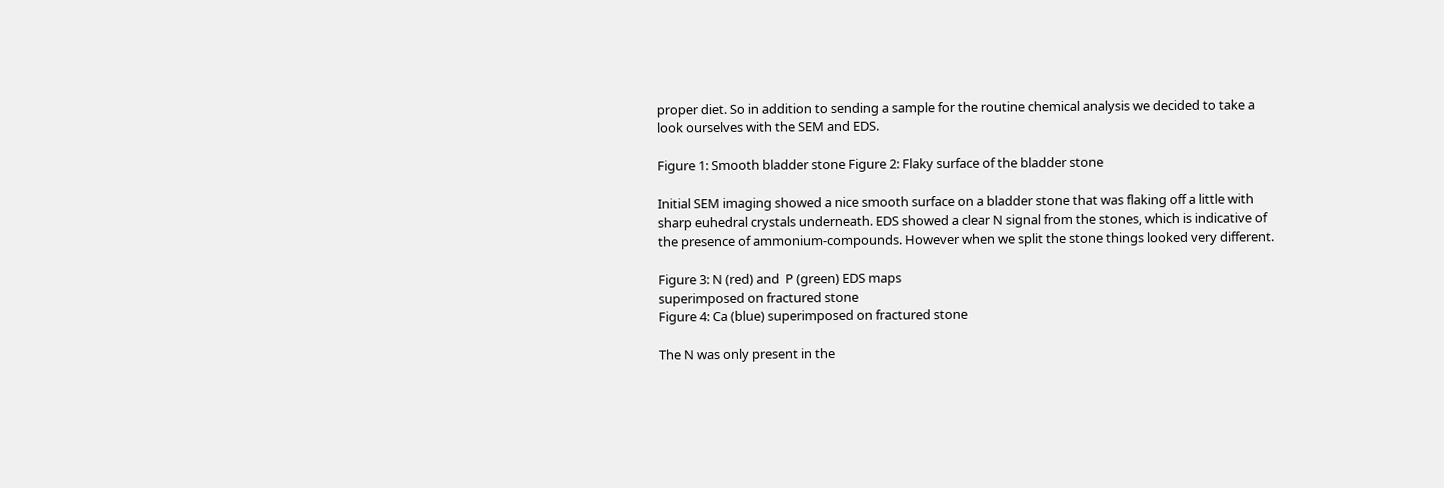proper diet. So in addition to sending a sample for the routine chemical analysis we decided to take a look ourselves with the SEM and EDS.

Figure 1: Smooth bladder stone Figure 2: Flaky surface of the bladder stone

Initial SEM imaging showed a nice smooth surface on a bladder stone that was flaking off a little with sharp euhedral crystals underneath. EDS showed a clear N signal from the stones, which is indicative of the presence of ammonium-compounds. However when we split the stone things looked very different.

Figure 3: N (red) and  P (green) EDS maps
superimposed on fractured stone
Figure 4: Ca (blue) superimposed on fractured stone

The N was only present in the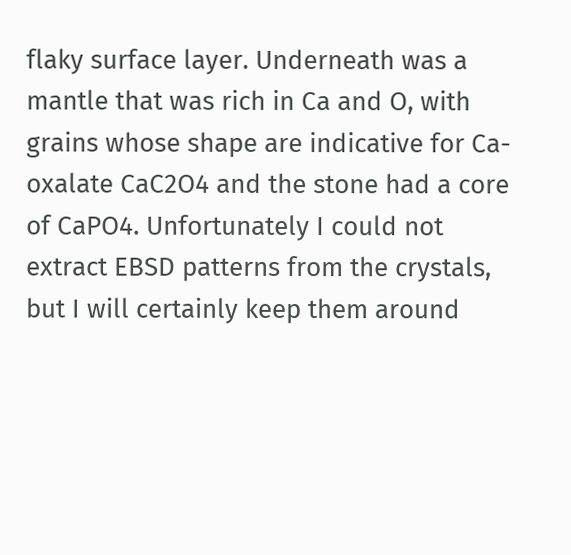flaky surface layer. Underneath was a mantle that was rich in Ca and O, with grains whose shape are indicative for Ca-oxalate CaC2O4 and the stone had a core of CaPO4. Unfortunately I could not extract EBSD patterns from the crystals, but I will certainly keep them around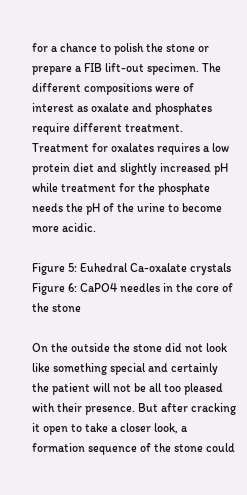for a chance to polish the stone or prepare a FIB lift-out specimen. The different compositions were of interest as oxalate and phosphates require different treatment. Treatment for oxalates requires a low protein diet and slightly increased pH while treatment for the phosphate needs the pH of the urine to become more acidic.

Figure 5: Euhedral Ca-oxalate crystals Figure 6: CaPO4 needles in the core of the stone

On the outside the stone did not look like something special and certainly the patient will not be all too pleased with their presence. But after cracking it open to take a closer look, a formation sequence of the stone could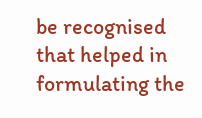be recognised that helped in formulating the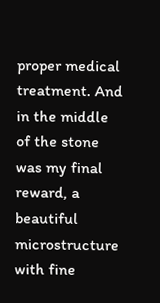proper medical treatment. And in the middle of the stone was my final reward, a beautiful microstructure with fine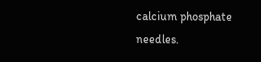calcium phosphate needles.